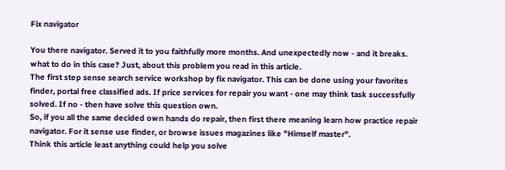Fix navigator

You there navigator. Served it to you faithfully more months. And unexpectedly now - and it breaks. what to do in this case? Just, about this problem you read in this article.
The first step sense search service workshop by fix navigator. This can be done using your favorites finder, portal free classified ads. If price services for repair you want - one may think task successfully solved. If no - then have solve this question own.
So, if you all the same decided own hands do repair, then first there meaning learn how practice repair navigator. For it sense use finder, or browse issues magazines like "Himself master".
Think this article least anything could help you solve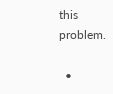this problem.

  •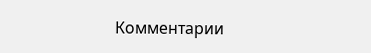Комментарии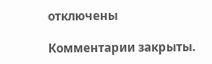отключены

Комментарии закрыты.